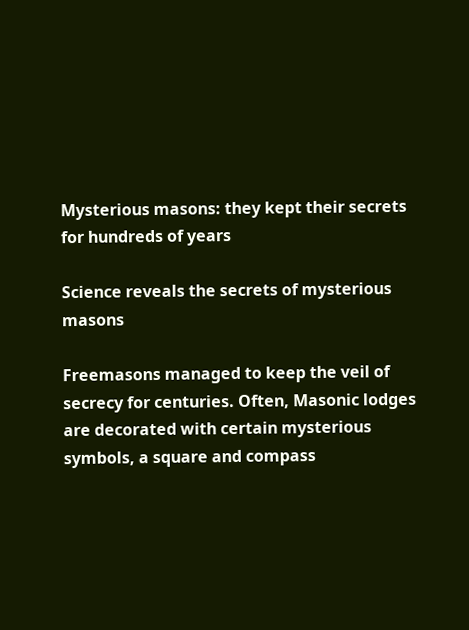Mysterious masons: they kept their secrets for hundreds of years

Science reveals the secrets of mysterious masons

Freemasons managed to keep the veil of secrecy for centuries. Often, Masonic lodges are decorated with certain mysterious symbols, a square and compass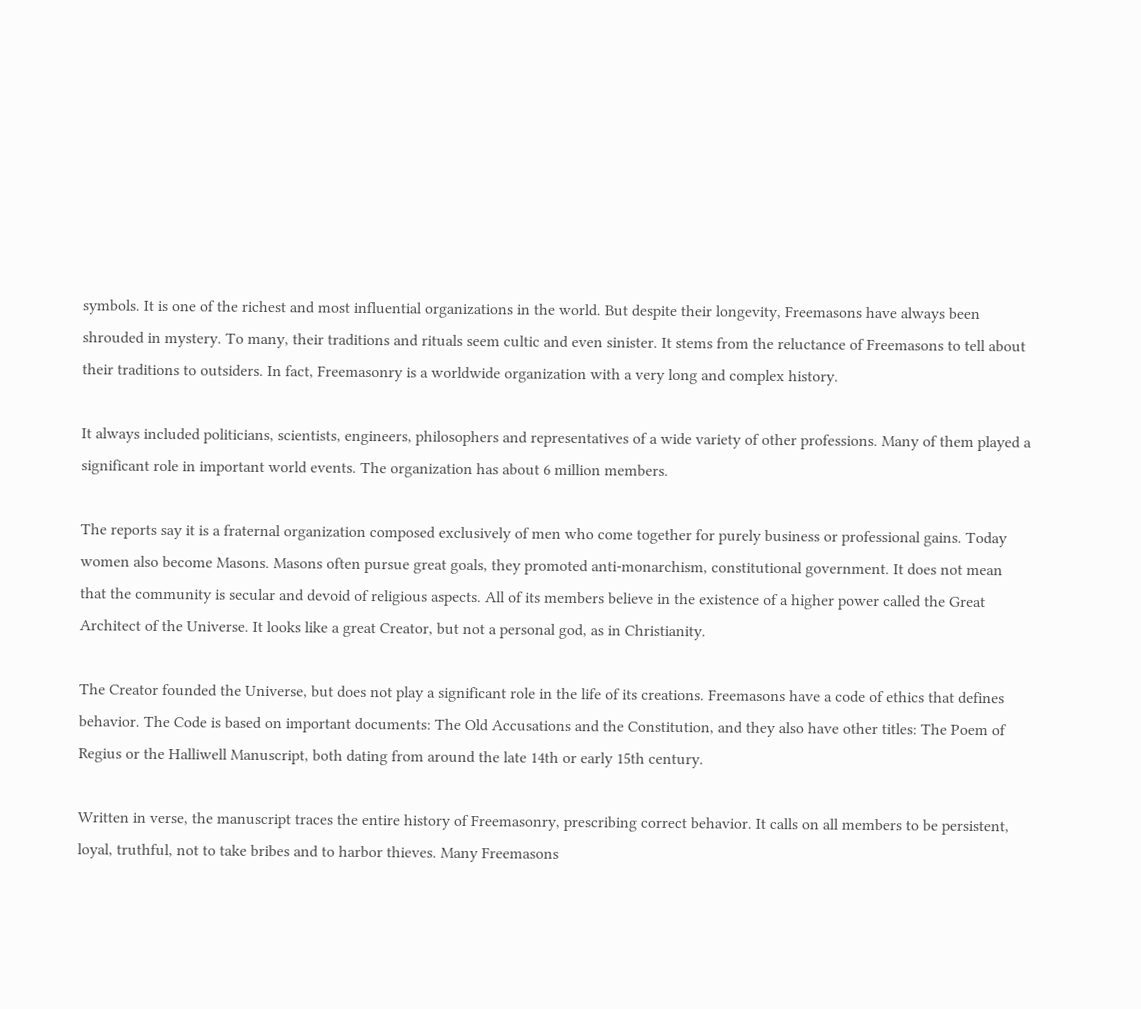symbols. It is one of the richest and most influential organizations in the world. But despite their longevity, Freemasons have always been shrouded in mystery. To many, their traditions and rituals seem cultic and even sinister. It stems from the reluctance of Freemasons to tell about their traditions to outsiders. In fact, Freemasonry is a worldwide organization with a very long and complex history.

It always included politicians, scientists, engineers, philosophers and representatives of a wide variety of other professions. Many of them played a significant role in important world events. The organization has about 6 million members.

The reports say it is a fraternal organization composed exclusively of men who come together for purely business or professional gains. Today women also become Masons. Masons often pursue great goals, they promoted anti-monarchism, constitutional government. It does not mean that the community is secular and devoid of religious aspects. All of its members believe in the existence of a higher power called the Great Architect of the Universe. It looks like a great Creator, but not a personal god, as in Christianity.

The Creator founded the Universe, but does not play a significant role in the life of its creations. Freemasons have a code of ethics that defines behavior. The Code is based on important documents: The Old Accusations and the Constitution, and they also have other titles: The Poem of Regius or the Halliwell Manuscript, both dating from around the late 14th or early 15th century.

Written in verse, the manuscript traces the entire history of Freemasonry, prescribing correct behavior. It calls on all members to be persistent, loyal, truthful, not to take bribes and to harbor thieves. Many Freemasons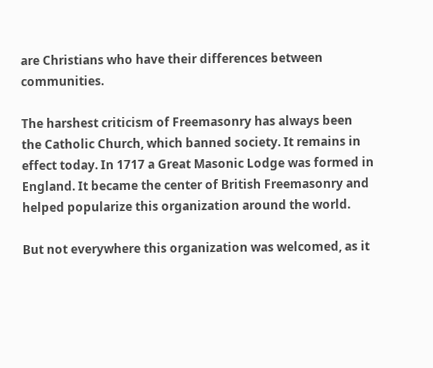are Christians who have their differences between communities.

The harshest criticism of Freemasonry has always been the Catholic Church, which banned society. It remains in effect today. In 1717 a Great Masonic Lodge was formed in England. It became the center of British Freemasonry and helped popularize this organization around the world.

But not everywhere this organization was welcomed, as it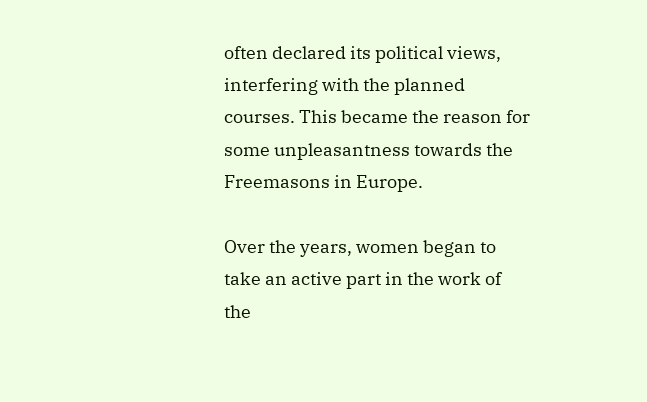often declared its political views, interfering with the planned courses. This became the reason for some unpleasantness towards the Freemasons in Europe.

Over the years, women began to take an active part in the work of the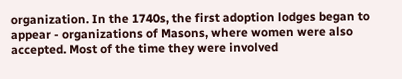organization. In the 1740s, the first adoption lodges began to appear - organizations of Masons, where women were also accepted. Most of the time they were involved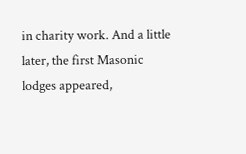in charity work. And a little later, the first Masonic lodges appeared,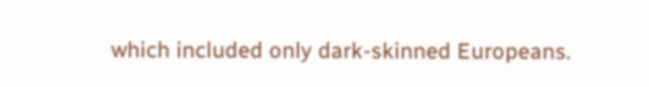which included only dark-skinned Europeans.